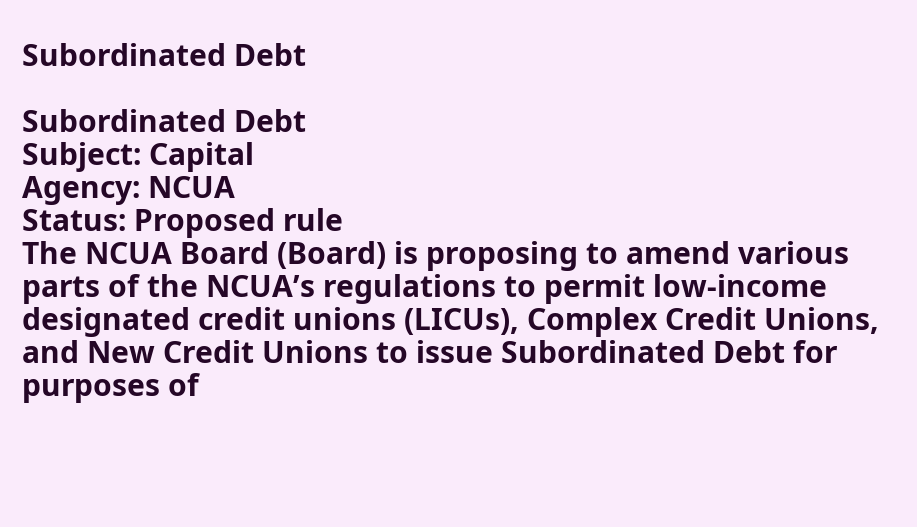Subordinated Debt

Subordinated Debt
Subject: Capital
Agency: NCUA
Status: Proposed rule
The NCUA Board (Board) is proposing to amend various parts of the NCUA’s regulations to permit low-income designated credit unions (LICUs), Complex Credit Unions, and New Credit Unions to issue Subordinated Debt for purposes of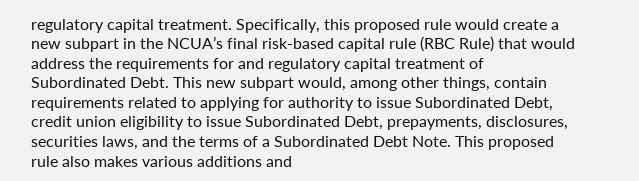regulatory capital treatment. Specifically, this proposed rule would create a new subpart in the NCUA’s final risk-based capital rule (RBC Rule) that would address the requirements for and regulatory capital treatment of Subordinated Debt. This new subpart would, among other things, contain requirements related to applying for authority to issue Subordinated Debt, credit union eligibility to issue Subordinated Debt, prepayments, disclosures, securities laws, and the terms of a Subordinated Debt Note. This proposed rule also makes various additions and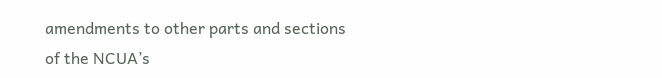amendments to other parts and sections of the NCUA’s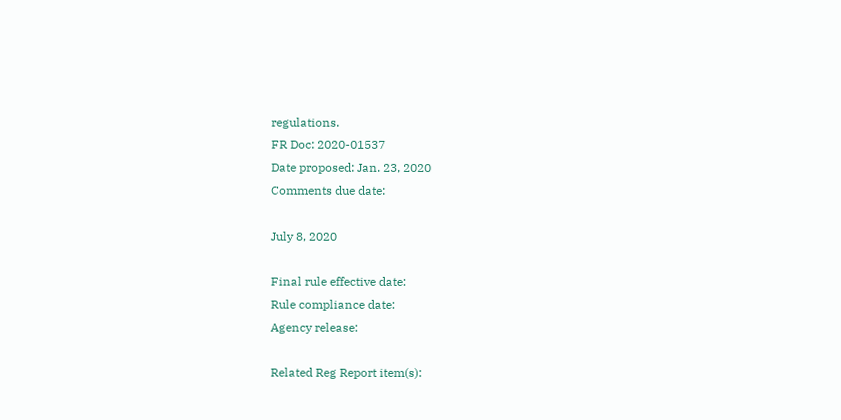regulations.
FR Doc: 2020-01537
Date proposed: Jan. 23, 2020
Comments due date:

July 8, 2020

Final rule effective date:
Rule compliance date:
Agency release:

Related Reg Report item(s):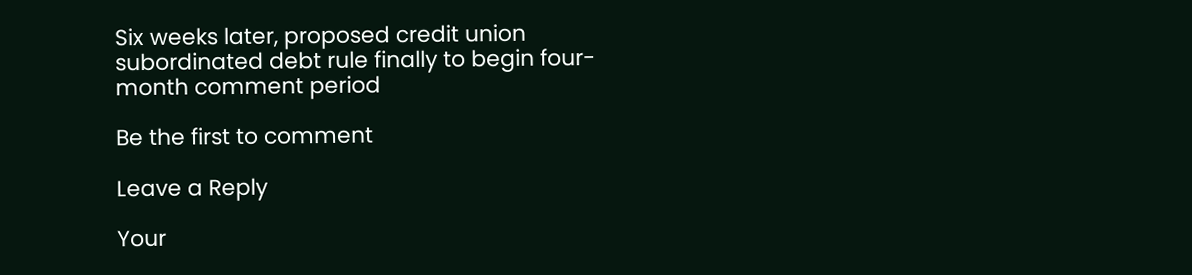Six weeks later, proposed credit union subordinated debt rule finally to begin four-month comment period

Be the first to comment

Leave a Reply

Your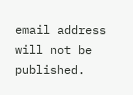email address will not be published.